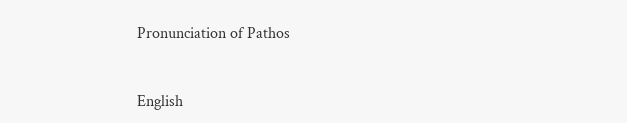Pronunciation of Pathos


English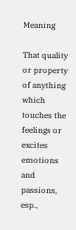Meaning

That quality or property of anything which touches the feelings or excites emotions and passions, esp.,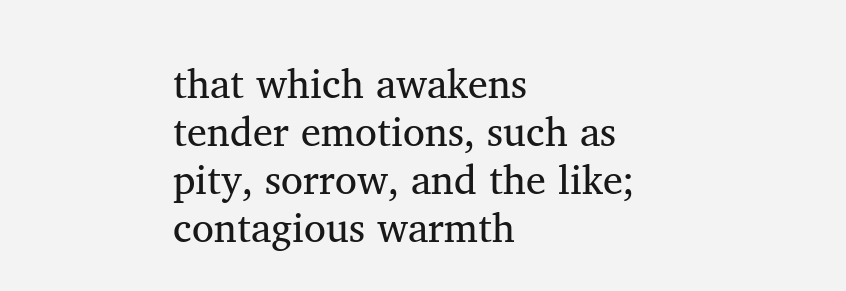that which awakens tender emotions, such as pity, sorrow, and the like; contagious warmth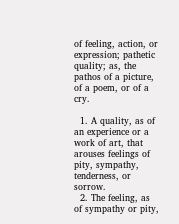of feeling, action, or expression; pathetic quality; as, the pathos of a picture, of a poem, or of a cry.

  1. A quality, as of an experience or a work of art, that arouses feelings of pity, sympathy, tenderness, or sorrow.
  2. The feeling, as of sympathy or pity,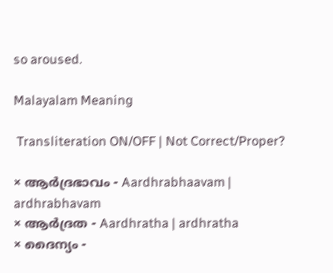so aroused.

Malayalam Meaning

 Transliteration ON/OFF | Not Correct/Proper?

× ആര്‍ദ്രഭാവം - Aardhrabhaavam | ardhrabhavam
× ആര്‍ദ്രത - Aardhratha | ardhratha
× ദൈന്യം -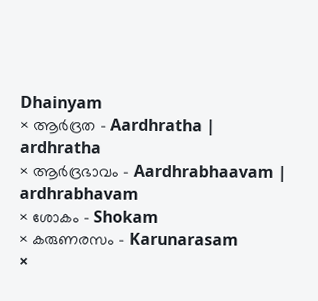Dhainyam
× ആർദ്രത - Aardhratha | ardhratha
× ആർദ്രഭാവം - Aardhrabhaavam | ardhrabhavam
× ശോകം - Shokam
× കരുണരസം - Karunarasam
×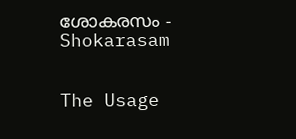ശോകരസം - Shokarasam


The Usage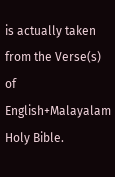is actually taken from the Verse(s) of English+Malayalam Holy Bible.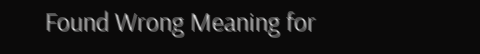Found Wrong Meaning for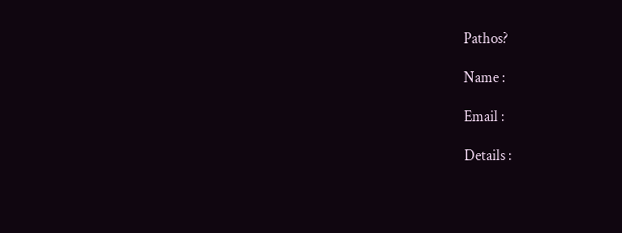Pathos?

Name :

Email :

Details :